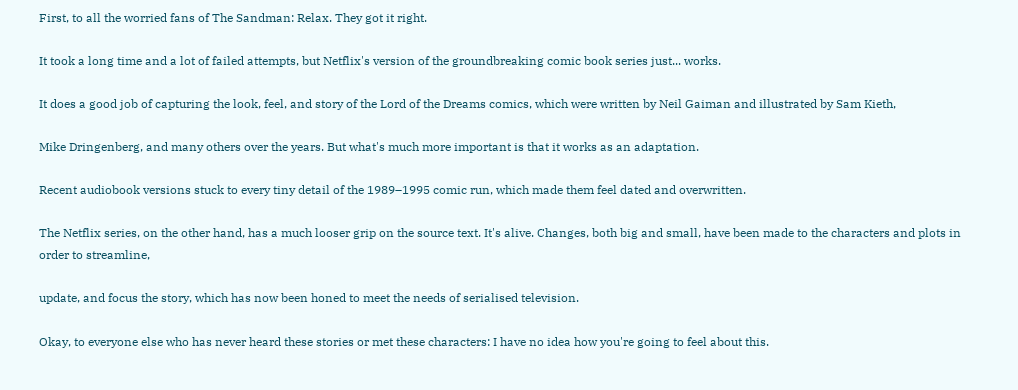First, to all the worried fans of The Sandman: Relax. They got it right.

It took a long time and a lot of failed attempts, but Netflix's version of the groundbreaking comic book series just... works.

It does a good job of capturing the look, feel, and story of the Lord of the Dreams comics, which were written by Neil Gaiman and illustrated by Sam Kieth,

Mike Dringenberg, and many others over the years. But what's much more important is that it works as an adaptation.

Recent audiobook versions stuck to every tiny detail of the 1989–1995 comic run, which made them feel dated and overwritten.

The Netflix series, on the other hand, has a much looser grip on the source text. It's alive. Changes, both big and small, have been made to the characters and plots in order to streamline,

update, and focus the story, which has now been honed to meet the needs of serialised television.

Okay, to everyone else who has never heard these stories or met these characters: I have no idea how you're going to feel about this.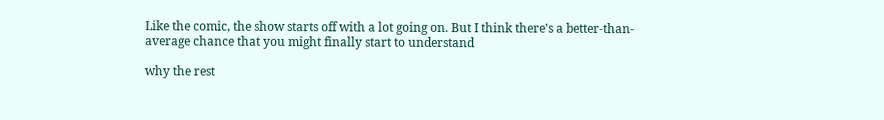Like the comic, the show starts off with a lot going on. But I think there's a better-than-average chance that you might finally start to understand

why the rest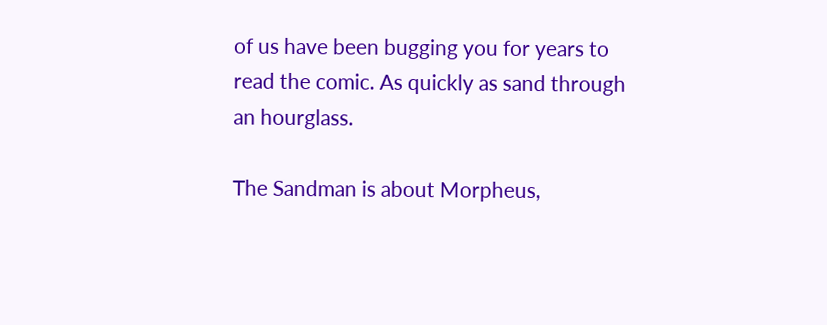of us have been bugging you for years to read the comic. As quickly as sand through an hourglass.

The Sandman is about Morpheus,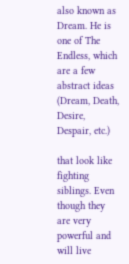also known as Dream. He is one of The Endless, which are a few abstract ideas (Dream, Death, Desire, Despair, etc.)

that look like fighting siblings. Even though they are very powerful and will live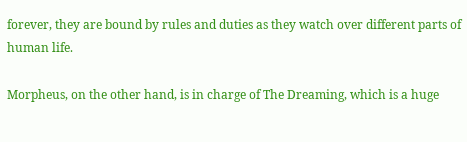forever, they are bound by rules and duties as they watch over different parts of human life.

Morpheus, on the other hand, is in charge of The Dreaming, which is a huge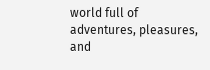world full of adventures, pleasures, and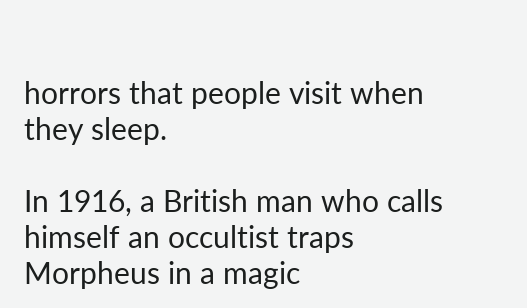horrors that people visit when they sleep.

In 1916, a British man who calls himself an occultist traps Morpheus in a magic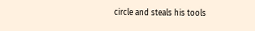circle and steals his tools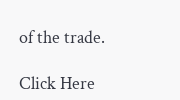of the trade.

Click Here